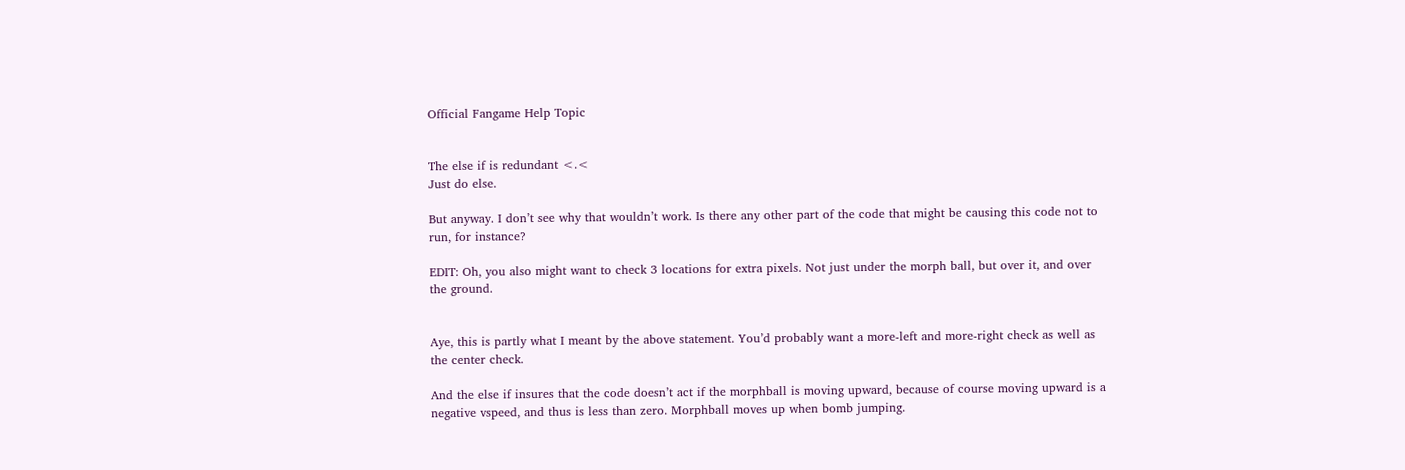Official Fangame Help Topic


The else if is redundant <.<
Just do else.

But anyway. I don’t see why that wouldn’t work. Is there any other part of the code that might be causing this code not to run, for instance?

EDIT: Oh, you also might want to check 3 locations for extra pixels. Not just under the morph ball, but over it, and over the ground.


Aye, this is partly what I meant by the above statement. You’d probably want a more-left and more-right check as well as the center check.

And the else if insures that the code doesn’t act if the morphball is moving upward, because of course moving upward is a negative vspeed, and thus is less than zero. Morphball moves up when bomb jumping.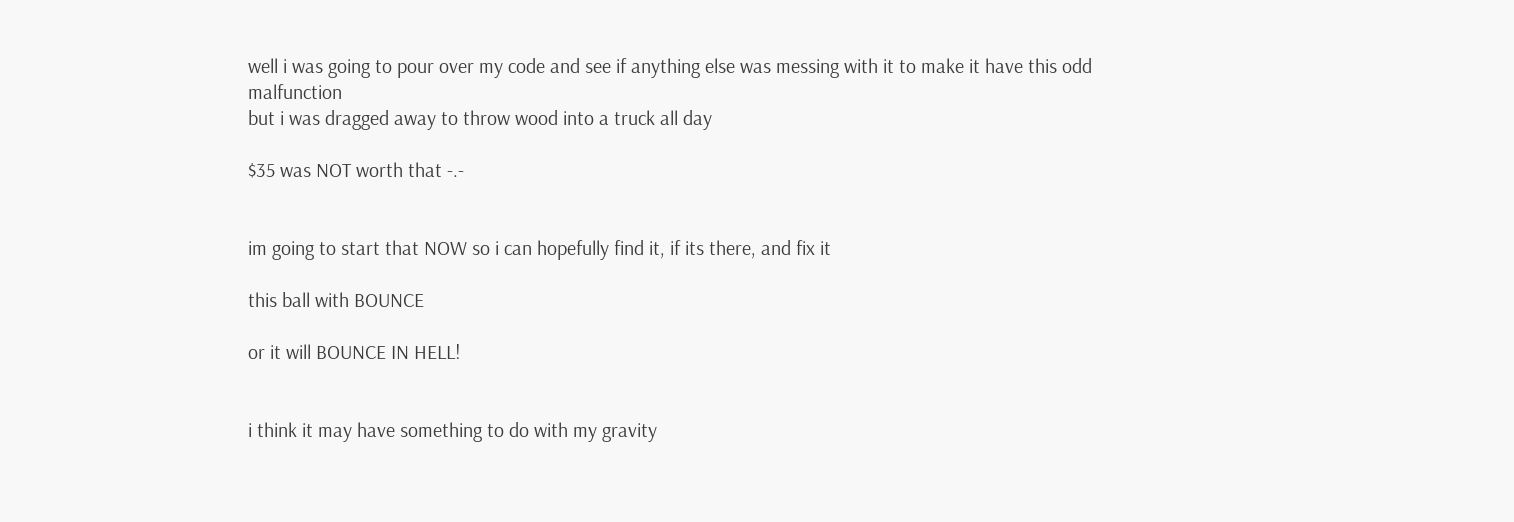well i was going to pour over my code and see if anything else was messing with it to make it have this odd malfunction
but i was dragged away to throw wood into a truck all day

$35 was NOT worth that -.-


im going to start that NOW so i can hopefully find it, if its there, and fix it

this ball with BOUNCE

or it will BOUNCE IN HELL!


i think it may have something to do with my gravity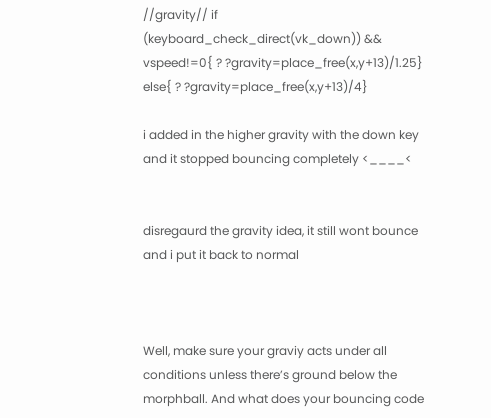//gravity// if (keyboard_check_direct(vk_down)) && vspeed!=0{ ? ?gravity=place_free(x,y+13)/1.25} else{ ? ?gravity=place_free(x,y+13)/4}

i added in the higher gravity with the down key and it stopped bouncing completely <____<


disregaurd the gravity idea, it still wont bounce and i put it back to normal



Well, make sure your graviy acts under all conditions unless there’s ground below the morphball. And what does your bouncing code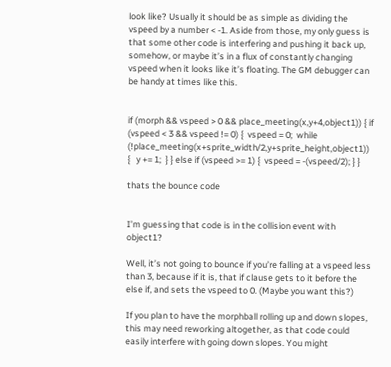look like? Usually it should be as simple as dividing the vspeed by a number < -1. Aside from those, my only guess is that some other code is interfering and pushing it back up, somehow, or maybe it’s in a flux of constantly changing vspeed when it looks like it’s floating. The GM debugger can be handy at times like this.


if (morph && vspeed > 0 && place_meeting(x,y+4,object1)) { if (vspeed < 3 && vspeed != 0) {  vspeed = 0;  while (!place_meeting(x+sprite_width/2,y+sprite_height,object1))  {   y += 1;  } } else if (vspeed >= 1) {  vspeed = -(vspeed/2); } }

thats the bounce code


I’m guessing that code is in the collision event with object1?

Well, it’s not going to bounce if you’re falling at a vspeed less than 3, because if it is, that if clause gets to it before the else if, and sets the vspeed to 0. (Maybe you want this?)

If you plan to have the morphball rolling up and down slopes, this may need reworking altogether, as that code could easily interfere with going down slopes. You might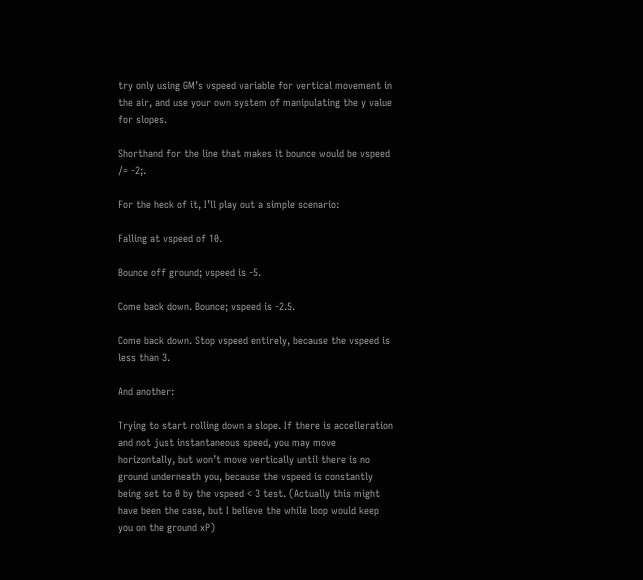try only using GM’s vspeed variable for vertical movement in the air, and use your own system of manipulating the y value for slopes.

Shorthand for the line that makes it bounce would be vspeed /= -2;.

For the heck of it, I’ll play out a simple scenario:

Falling at vspeed of 10.

Bounce off ground; vspeed is -5.

Come back down. Bounce; vspeed is -2.5.

Come back down. Stop vspeed entirely, because the vspeed is less than 3.

And another:

Trying to start rolling down a slope. If there is accelleration and not just instantaneous speed, you may move horizontally, but won’t move vertically until there is no ground underneath you, because the vspeed is constantly being set to 0 by the vspeed < 3 test. (Actually this might have been the case, but I believe the while loop would keep you on the ground xP)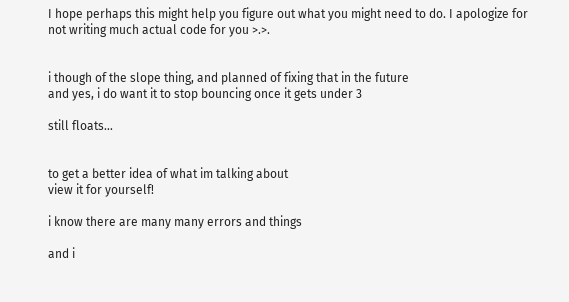I hope perhaps this might help you figure out what you might need to do. I apologize for not writing much actual code for you >.>.


i though of the slope thing, and planned of fixing that in the future
and yes, i do want it to stop bouncing once it gets under 3

still floats…


to get a better idea of what im talking about
view it for yourself!

i know there are many many errors and things

and i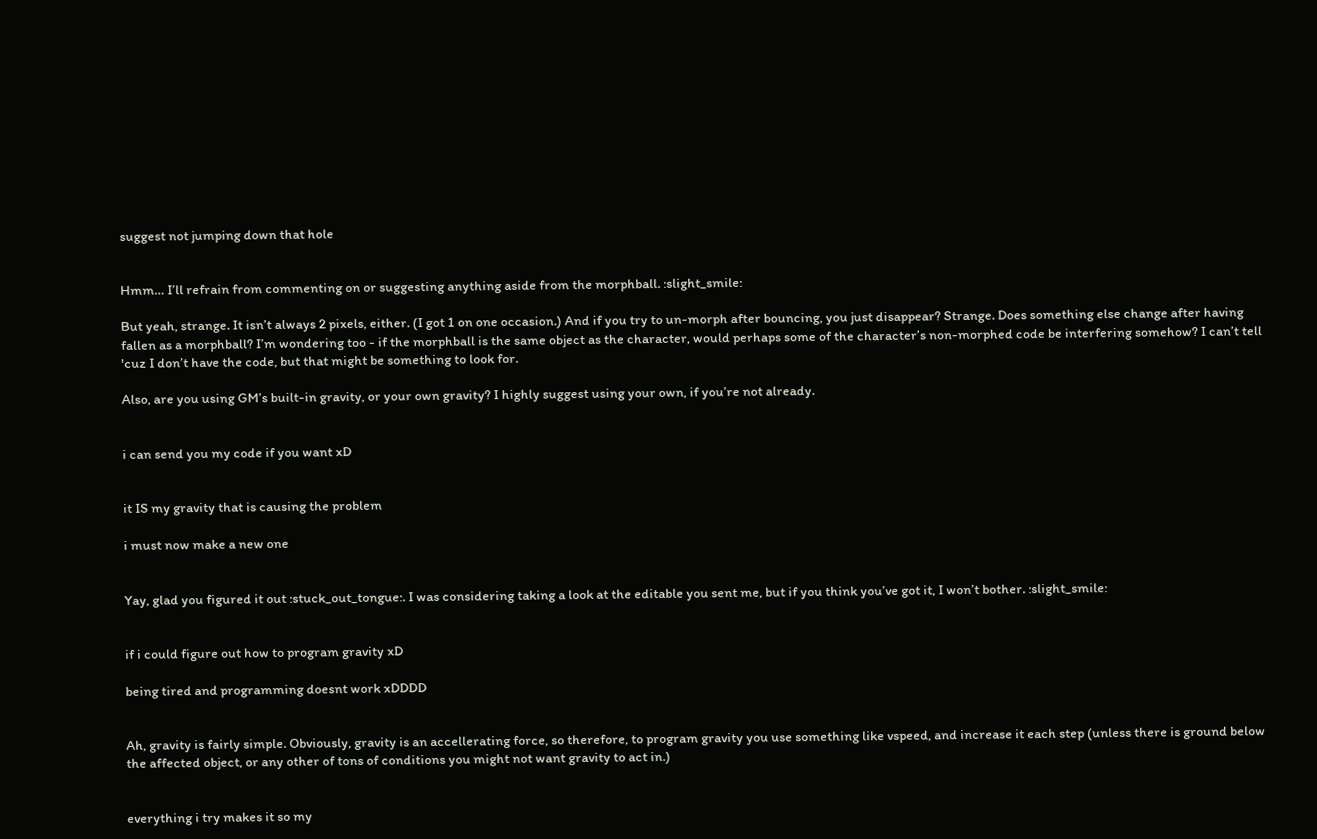suggest not jumping down that hole


Hmm… I’ll refrain from commenting on or suggesting anything aside from the morphball. :slight_smile:

But yeah, strange. It isn’t always 2 pixels, either. (I got 1 on one occasion.) And if you try to un-morph after bouncing, you just disappear? Strange. Does something else change after having fallen as a morphball? I’m wondering too - if the morphball is the same object as the character, would perhaps some of the character’s non-morphed code be interfering somehow? I can’t tell 'cuz I don’t have the code, but that might be something to look for.

Also, are you using GM’s built-in gravity, or your own gravity? I highly suggest using your own, if you’re not already.


i can send you my code if you want xD


it IS my gravity that is causing the problem

i must now make a new one


Yay, glad you figured it out :stuck_out_tongue:. I was considering taking a look at the editable you sent me, but if you think you’ve got it, I won’t bother. :slight_smile:


if i could figure out how to program gravity xD

being tired and programming doesnt work xDDDD


Ah, gravity is fairly simple. Obviously, gravity is an accellerating force, so therefore, to program gravity you use something like vspeed, and increase it each step (unless there is ground below the affected object, or any other of tons of conditions you might not want gravity to act in.)


everything i try makes it so my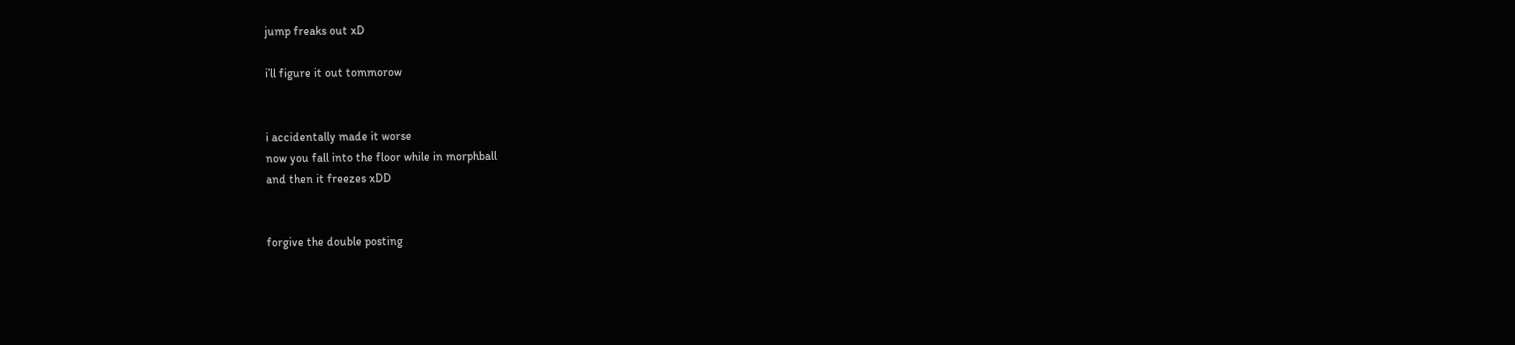jump freaks out xD

i’ll figure it out tommorow


i accidentally made it worse
now you fall into the floor while in morphball
and then it freezes xDD


forgive the double posting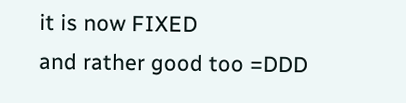it is now FIXED
and rather good too =DDD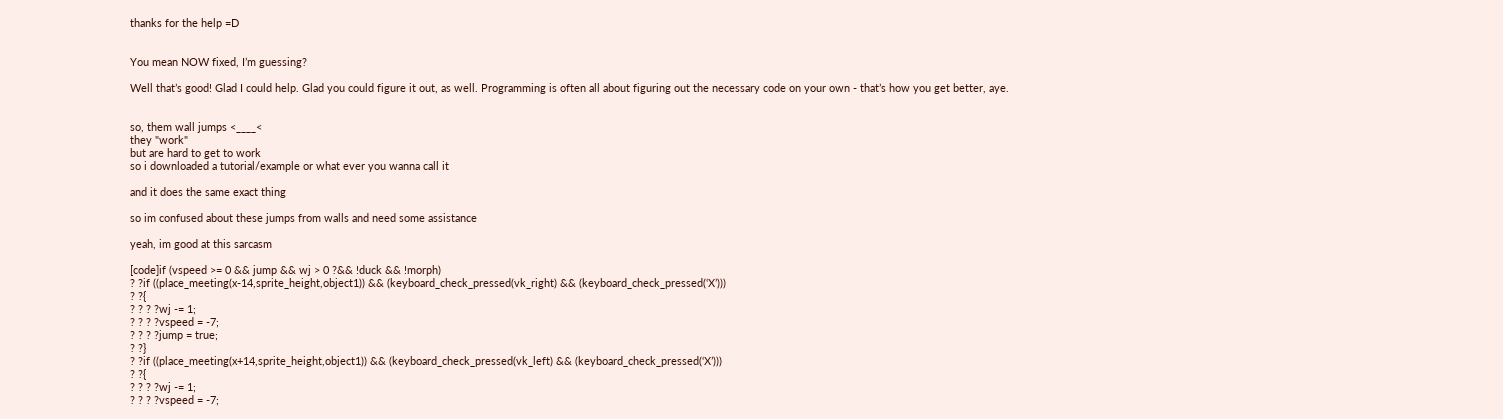thanks for the help =D


You mean NOW fixed, I’m guessing?

Well that’s good! Glad I could help. Glad you could figure it out, as well. Programming is often all about figuring out the necessary code on your own - that’s how you get better, aye.


so, them wall jumps <____<
they "work"
but are hard to get to work
so i downloaded a tutorial/example or what ever you wanna call it

and it does the same exact thing

so im confused about these jumps from walls and need some assistance

yeah, im good at this sarcasm

[code]if (vspeed >= 0 && jump && wj > 0 ?&& !duck && !morph)
? ?if ((place_meeting(x-14,sprite_height,object1)) && (keyboard_check_pressed(vk_right) && (keyboard_check_pressed(‘X’)))
? ?{
? ? ? ?wj -= 1;
? ? ? ?vspeed = -7;
? ? ? ?jump = true;
? ?}
? ?if ((place_meeting(x+14,sprite_height,object1)) && (keyboard_check_pressed(vk_left) && (keyboard_check_pressed(‘X’)))
? ?{
? ? ? ?wj -= 1;
? ? ? ?vspeed = -7;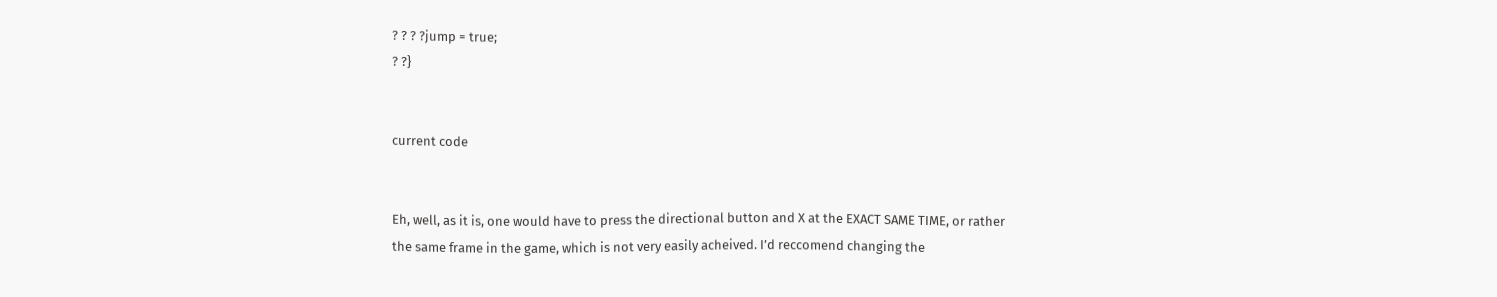? ? ? ?jump = true;
? ?}


current code


Eh, well, as it is, one would have to press the directional button and X at the EXACT SAME TIME, or rather the same frame in the game, which is not very easily acheived. I’d reccomend changing the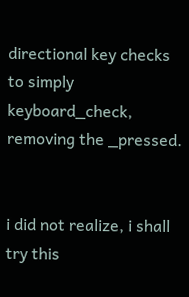directional key checks to simply keyboard_check, removing the _pressed.


i did not realize, i shall try this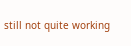still not quite working